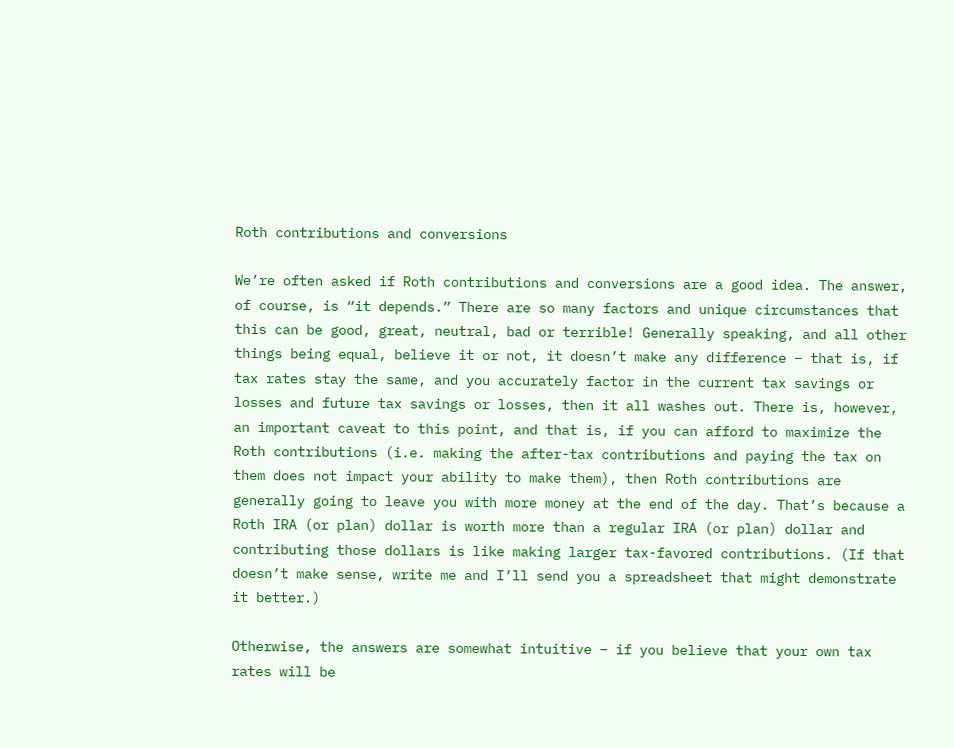Roth contributions and conversions

We’re often asked if Roth contributions and conversions are a good idea. The answer, of course, is “it depends.” There are so many factors and unique circumstances that this can be good, great, neutral, bad or terrible! Generally speaking, and all other things being equal, believe it or not, it doesn’t make any difference – that is, if tax rates stay the same, and you accurately factor in the current tax savings or losses and future tax savings or losses, then it all washes out. There is, however, an important caveat to this point, and that is, if you can afford to maximize the Roth contributions (i.e. making the after-tax contributions and paying the tax on them does not impact your ability to make them), then Roth contributions are generally going to leave you with more money at the end of the day. That’s because a Roth IRA (or plan) dollar is worth more than a regular IRA (or plan) dollar and contributing those dollars is like making larger tax-favored contributions. (If that doesn’t make sense, write me and I’ll send you a spreadsheet that might demonstrate it better.)

Otherwise, the answers are somewhat intuitive – if you believe that your own tax rates will be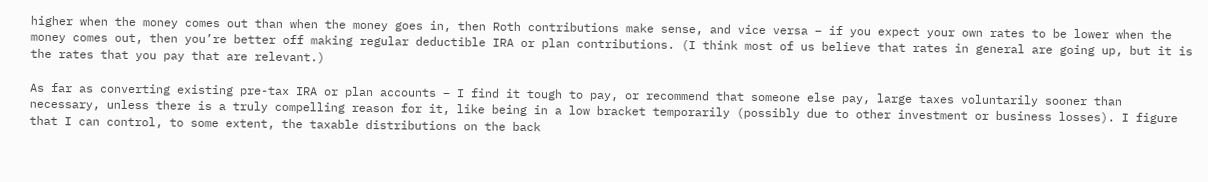higher when the money comes out than when the money goes in, then Roth contributions make sense, and vice versa – if you expect your own rates to be lower when the money comes out, then you’re better off making regular deductible IRA or plan contributions. (I think most of us believe that rates in general are going up, but it is the rates that you pay that are relevant.)

As far as converting existing pre-tax IRA or plan accounts – I find it tough to pay, or recommend that someone else pay, large taxes voluntarily sooner than necessary, unless there is a truly compelling reason for it, like being in a low bracket temporarily (possibly due to other investment or business losses). I figure that I can control, to some extent, the taxable distributions on the back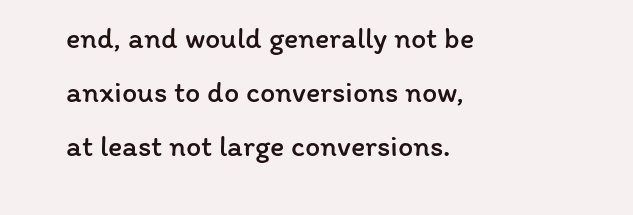end, and would generally not be anxious to do conversions now, at least not large conversions.